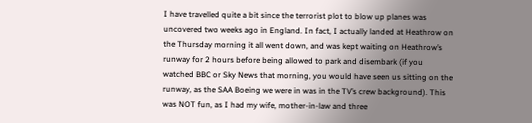I have travelled quite a bit since the terrorist plot to blow up planes was uncovered two weeks ago in England. In fact, I actually landed at Heathrow on the Thursday morning it all went down, and was kept waiting on Heathrow’s runway for 2 hours before being allowed to park and disembark (if you watched BBC or Sky News that morning, you would have seen us sitting on the runway, as the SAA Boeing we were in was in the TV’s crew background). This was NOT fun, as I had my wife, mother-in-law and three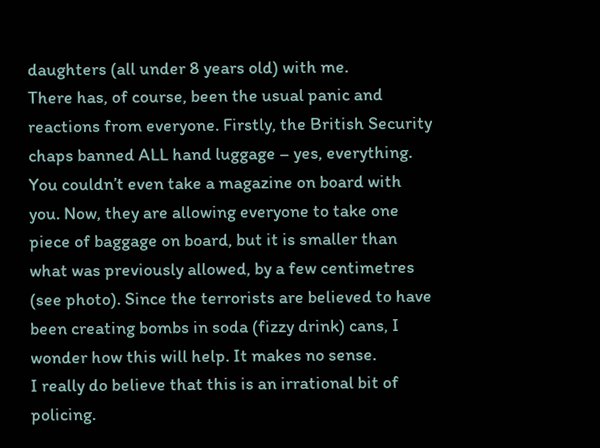daughters (all under 8 years old) with me.
There has, of course, been the usual panic and reactions from everyone. Firstly, the British Security chaps banned ALL hand luggage – yes, everything. You couldn’t even take a magazine on board with you. Now, they are allowing everyone to take one piece of baggage on board, but it is smaller than what was previously allowed, by a few centimetres (see photo). Since the terrorists are believed to have been creating bombs in soda (fizzy drink) cans, I wonder how this will help. It makes no sense.
I really do believe that this is an irrational bit of policing.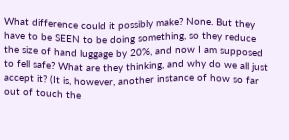What difference could it possibly make? None. But they have to be SEEN to be doing something, so they reduce the size of hand luggage by 20%, and now I am supposed to fell safe? What are they thinking, and why do we all just accept it? (It is, however, another instance of how so far out of touch the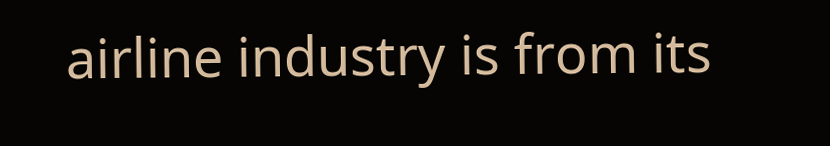airline industry is from its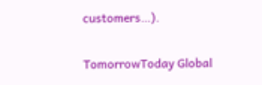customers…).

TomorrowToday Global